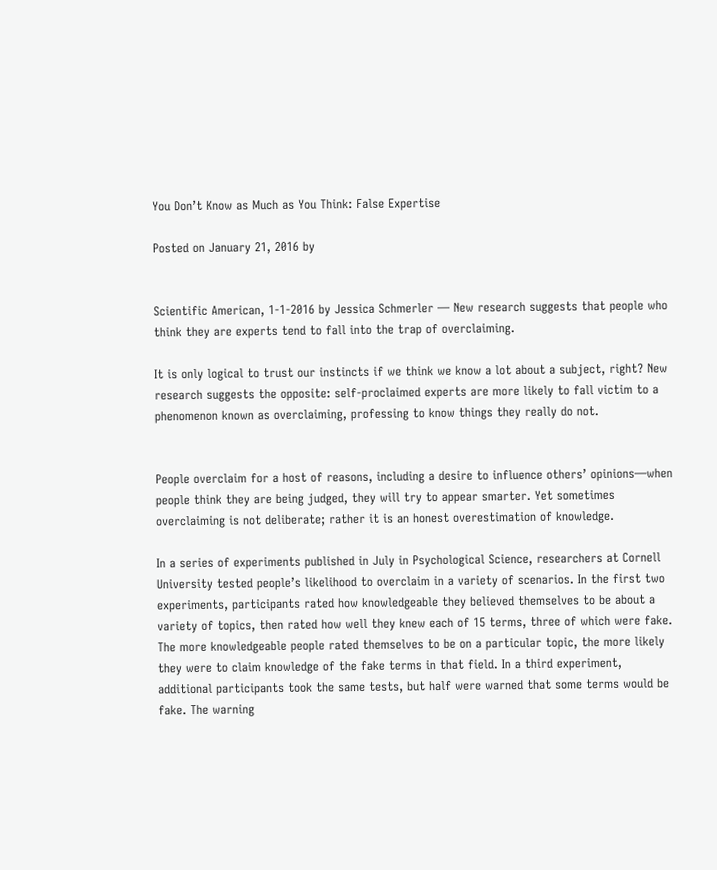You Don’t Know as Much as You Think: False Expertise

Posted on January 21, 2016 by


Scientific American, 1-1-2016 by Jessica Schmerler — New research suggests that people who think they are experts tend to fall into the trap of overclaiming.

It is only logical to trust our instincts if we think we know a lot about a subject, right? New research suggests the opposite: self-proclaimed experts are more likely to fall victim to a phenomenon known as overclaiming, professing to know things they really do not.


People overclaim for a host of reasons, including a desire to influence others’ opinions—when people think they are being judged, they will try to appear smarter. Yet sometimes overclaiming is not deliberate; rather it is an honest overestimation of knowledge.

In a series of experiments published in July in Psychological Science, researchers at Cornell University tested people’s likelihood to overclaim in a variety of scenarios. In the first two experiments, participants rated how knowledgeable they believed themselves to be about a variety of topics, then rated how well they knew each of 15 terms, three of which were fake. The more knowledgeable people rated themselves to be on a particular topic, the more likely they were to claim knowledge of the fake terms in that field. In a third experiment, additional participants took the same tests, but half were warned that some terms would be fake. The warning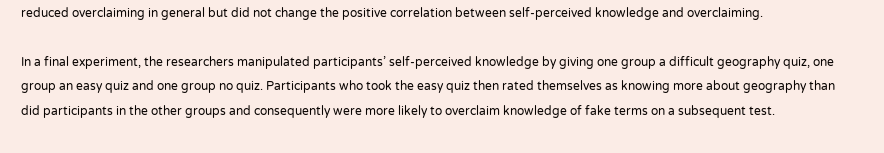reduced overclaiming in general but did not change the positive correlation between self-perceived knowledge and overclaiming.

In a final experiment, the researchers manipulated participants’ self-perceived knowledge by giving one group a difficult geography quiz, one group an easy quiz and one group no quiz. Participants who took the easy quiz then rated themselves as knowing more about geography than did participants in the other groups and consequently were more likely to overclaim knowledge of fake terms on a subsequent test.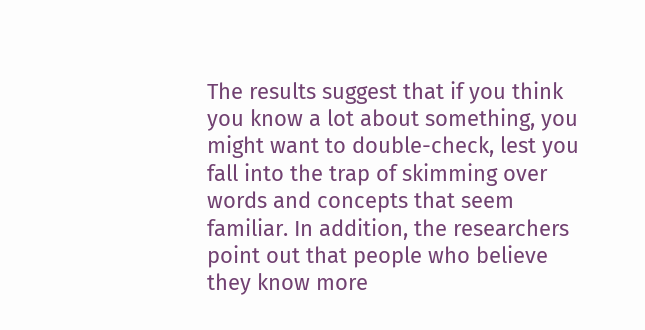The results suggest that if you think you know a lot about something, you might want to double-check, lest you fall into the trap of skimming over words and concepts that seem familiar. In addition, the researchers point out that people who believe they know more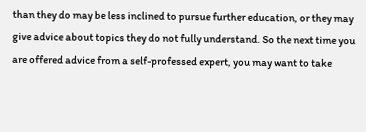than they do may be less inclined to pursue further education, or they may give advice about topics they do not fully understand. So the next time you are offered advice from a self-professed expert, you may want to take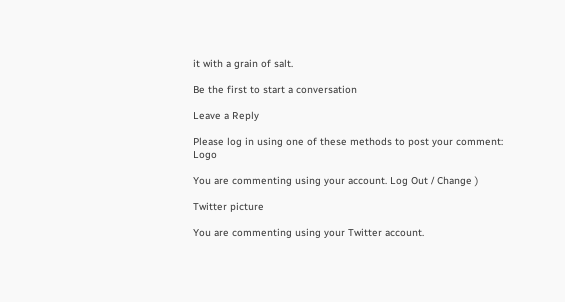it with a grain of salt.

Be the first to start a conversation

Leave a Reply

Please log in using one of these methods to post your comment: Logo

You are commenting using your account. Log Out / Change )

Twitter picture

You are commenting using your Twitter account.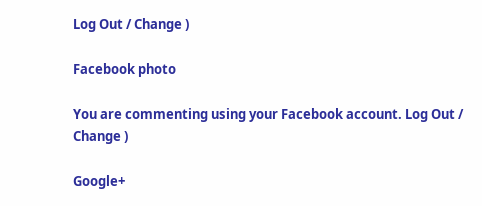Log Out / Change )

Facebook photo

You are commenting using your Facebook account. Log Out / Change )

Google+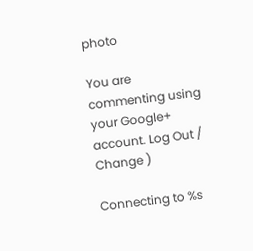photo

You are commenting using your Google+ account. Log Out / Change )

Connecting to %s